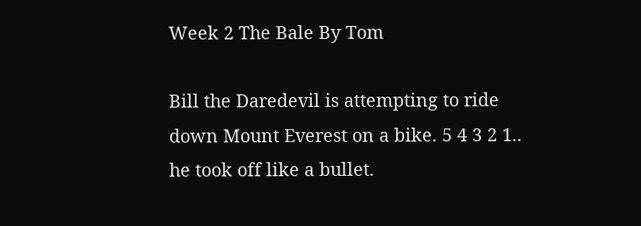Week 2 The Bale By Tom

Bill the Daredevil is attempting to ride down Mount Everest on a bike. 5 4 3 2 1.. he took off like a bullet.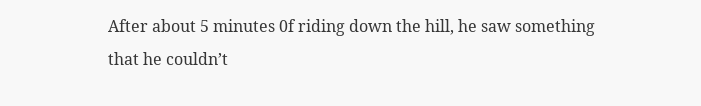After about 5 minutes 0f riding down the hill, he saw something that he couldn’t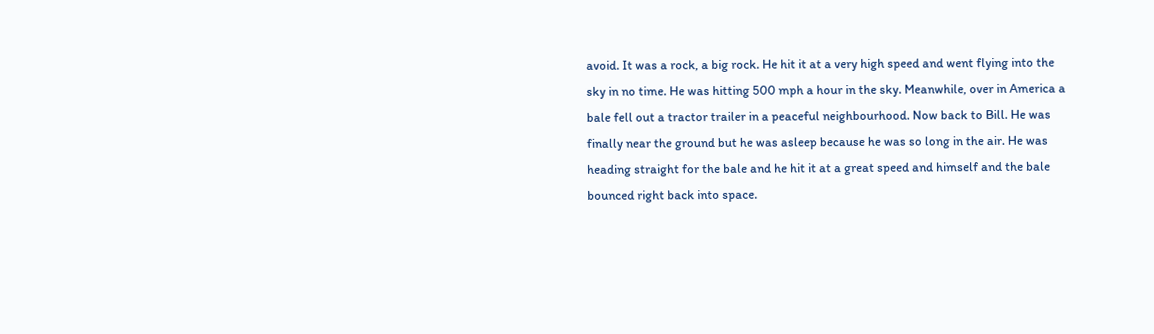avoid. It was a rock, a big rock. He hit it at a very high speed and went flying into the sky in no time. He was hitting 500 mph a hour in the sky. Meanwhile, over in America a bale fell out a tractor trailer in a peaceful neighbourhood. Now back to Bill. He was finally near the ground but he was asleep because he was so long in the air. He was heading straight for the bale and he hit it at a great speed and himself and the bale bounced right back into space.